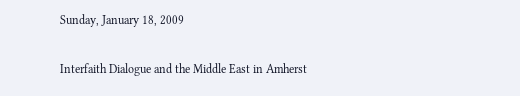Sunday, January 18, 2009

Interfaith Dialogue and the Middle East in Amherst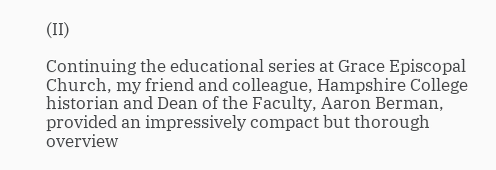(II)

Continuing the educational series at Grace Episcopal Church, my friend and colleague, Hampshire College historian and Dean of the Faculty, Aaron Berman, provided an impressively compact but thorough overview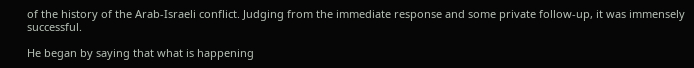of the history of the Arab-Israeli conflict. Judging from the immediate response and some private follow-up, it was immensely successful.

He began by saying that what is happening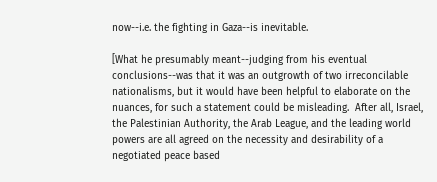now--i.e. the fighting in Gaza--is inevitable.

[What he presumably meant--judging from his eventual conclusions--was that it was an outgrowth of two irreconcilable nationalisms, but it would have been helpful to elaborate on the nuances, for such a statement could be misleading.  After all, Israel, the Palestinian Authority, the Arab League, and the leading world powers are all agreed on the necessity and desirability of a negotiated peace based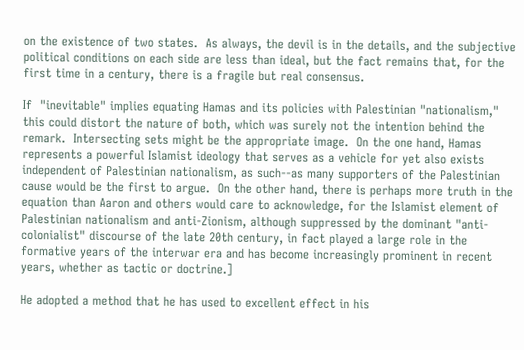on the existence of two states.  As always, the devil is in the details, and the subjective political conditions on each side are less than ideal, but the fact remains that, for the first time in a century, there is a fragile but real consensus.

If  "inevitable" implies equating Hamas and its policies with Palestinian "nationalism," this could distort the nature of both, which was surely not the intention behind the remark.  Intersecting sets might be the appropriate image.  On the one hand, Hamas represents a powerful Islamist ideology that serves as a vehicle for yet also exists independent of Palestinian nationalism, as such--as many supporters of the Palestinian cause would be the first to argue.  On the other hand, there is perhaps more truth in the equation than Aaron and others would care to acknowledge, for the Islamist element of Palestinian nationalism and anti-Zionism, although suppressed by the dominant "anti-colonialist" discourse of the late 20th century, in fact played a large role in the formative years of the interwar era and has become increasingly prominent in recent years, whether as tactic or doctrine.]

He adopted a method that he has used to excellent effect in his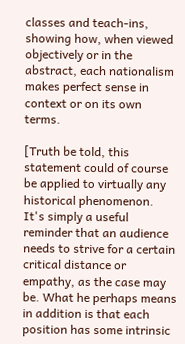classes and teach-ins, showing how, when viewed objectively or in the abstract, each nationalism makes perfect sense in context or on its own terms.

[Truth be told, this statement could of course be applied to virtually any historical phenomenon.  It's simply a useful reminder that an audience needs to strive for a certain critical distance or empathy, as the case may be. What he perhaps means in addition is that each position has some intrinsic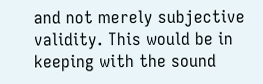and not merely subjective validity. This would be in keeping with the sound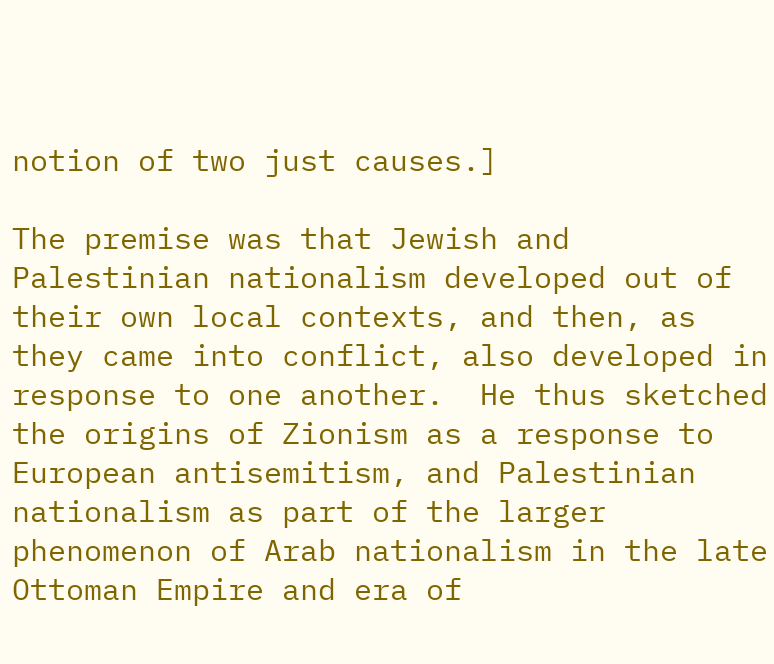notion of two just causes.]

The premise was that Jewish and Palestinian nationalism developed out of their own local contexts, and then, as they came into conflict, also developed in response to one another.  He thus sketched the origins of Zionism as a response to European antisemitism, and Palestinian nationalism as part of the larger phenomenon of Arab nationalism in the late Ottoman Empire and era of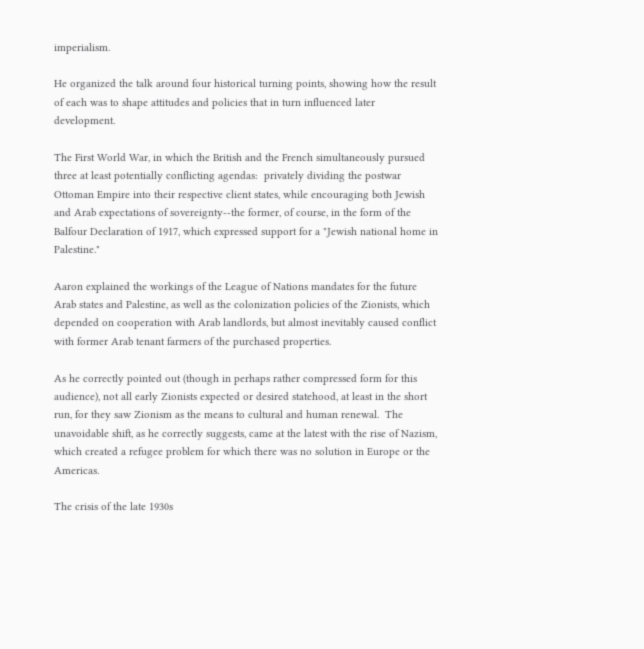imperialism.

He organized the talk around four historical turning points, showing how the result of each was to shape attitudes and policies that in turn influenced later development.

The First World War, in which the British and the French simultaneously pursued three at least potentially conflicting agendas:  privately dividing the postwar Ottoman Empire into their respective client states, while encouraging both Jewish and Arab expectations of sovereignty--the former, of course, in the form of the Balfour Declaration of 1917, which expressed support for a "Jewish national home in Palestine."

Aaron explained the workings of the League of Nations mandates for the future Arab states and Palestine, as well as the colonization policies of the Zionists, which depended on cooperation with Arab landlords, but almost inevitably caused conflict with former Arab tenant farmers of the purchased properties.

As he correctly pointed out (though in perhaps rather compressed form for this audience), not all early Zionists expected or desired statehood, at least in the short run, for they saw Zionism as the means to cultural and human renewal.  The unavoidable shift, as he correctly suggests, came at the latest with the rise of Nazism, which created a refugee problem for which there was no solution in Europe or the Americas.

The crisis of the late 1930s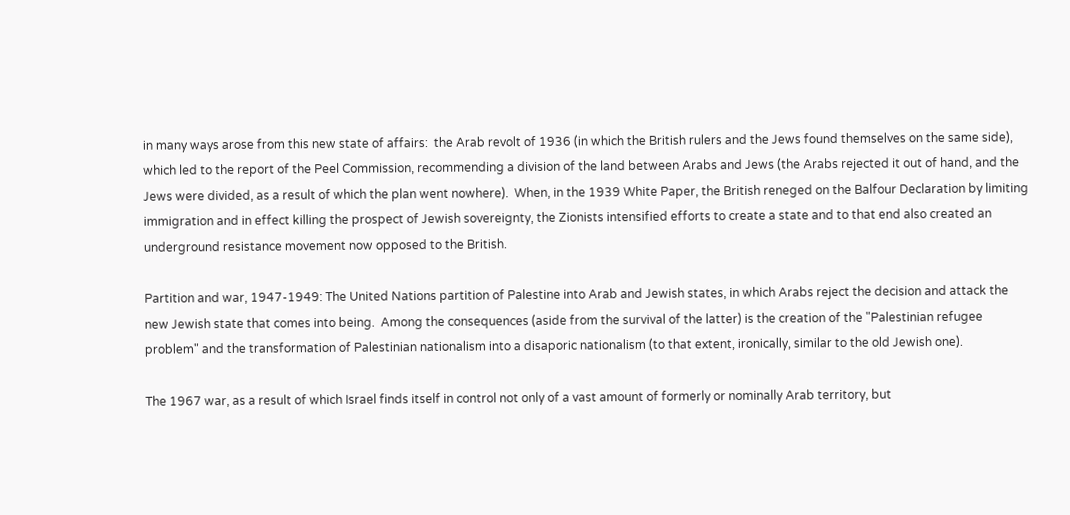in many ways arose from this new state of affairs:  the Arab revolt of 1936 (in which the British rulers and the Jews found themselves on the same side), which led to the report of the Peel Commission, recommending a division of the land between Arabs and Jews (the Arabs rejected it out of hand, and the Jews were divided, as a result of which the plan went nowhere).  When, in the 1939 White Paper, the British reneged on the Balfour Declaration by limiting immigration and in effect killing the prospect of Jewish sovereignty, the Zionists intensified efforts to create a state and to that end also created an underground resistance movement now opposed to the British.

Partition and war, 1947-1949: The United Nations partition of Palestine into Arab and Jewish states, in which Arabs reject the decision and attack the new Jewish state that comes into being.  Among the consequences (aside from the survival of the latter) is the creation of the "Palestinian refugee problem" and the transformation of Palestinian nationalism into a disaporic nationalism (to that extent, ironically, similar to the old Jewish one).

The 1967 war, as a result of which Israel finds itself in control not only of a vast amount of formerly or nominally Arab territory, but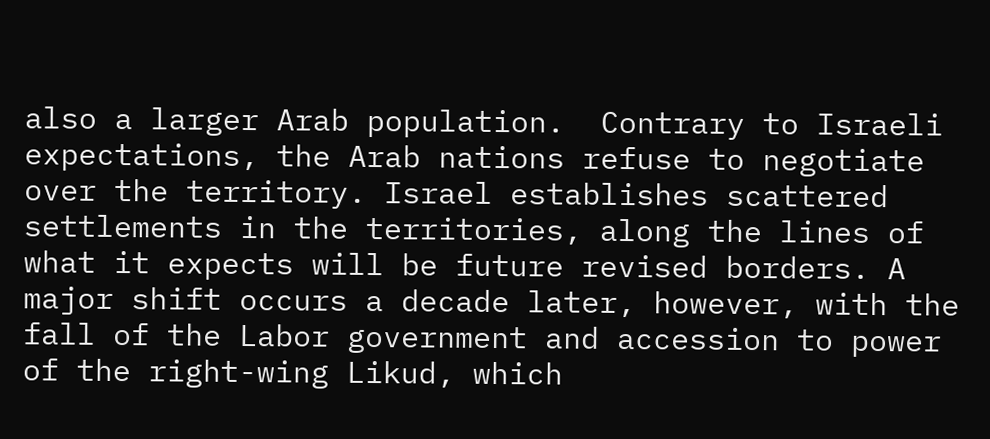also a larger Arab population.  Contrary to Israeli expectations, the Arab nations refuse to negotiate over the territory. Israel establishes scattered settlements in the territories, along the lines of what it expects will be future revised borders. A major shift occurs a decade later, however, with the fall of the Labor government and accession to power of the right-wing Likud, which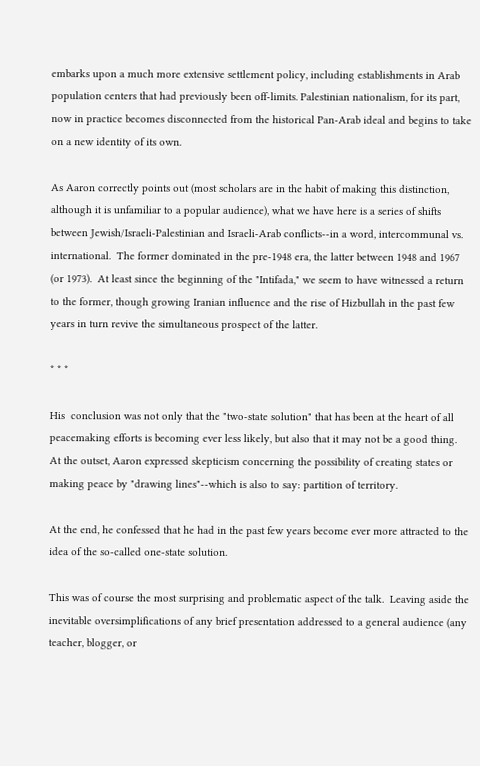embarks upon a much more extensive settlement policy, including establishments in Arab population centers that had previously been off-limits. Palestinian nationalism, for its part, now in practice becomes disconnected from the historical Pan-Arab ideal and begins to take on a new identity of its own.

As Aaron correctly points out (most scholars are in the habit of making this distinction, although it is unfamiliar to a popular audience), what we have here is a series of shifts between Jewish/Israeli-Palestinian and Israeli-Arab conflicts--in a word, intercommunal vs. international.  The former dominated in the pre-1948 era, the latter between 1948 and 1967 (or 1973).  At least since the beginning of the "Intifada," we seem to have witnessed a return to the former, though growing Iranian influence and the rise of Hizbullah in the past few years in turn revive the simultaneous prospect of the latter.

* * *

His  conclusion was not only that the "two-state solution" that has been at the heart of all peacemaking efforts is becoming ever less likely, but also that it may not be a good thing.  At the outset, Aaron expressed skepticism concerning the possibility of creating states or making peace by "drawing lines"--which is also to say: partition of territory.

At the end, he confessed that he had in the past few years become ever more attracted to the idea of the so-called one-state solution.

This was of course the most surprising and problematic aspect of the talk.  Leaving aside the inevitable oversimplifications of any brief presentation addressed to a general audience (any teacher, blogger, or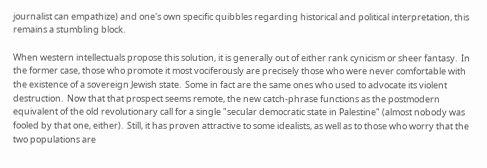journalist can empathize) and one's own specific quibbles regarding historical and political interpretation, this remains a stumbling block.

When western intellectuals propose this solution, it is generally out of either rank cynicism or sheer fantasy.  In the former case, those who promote it most vociferously are precisely those who were never comfortable with the existence of a sovereign Jewish state.  Some in fact are the same ones who used to advocate its violent destruction.  Now that that prospect seems remote, the new catch-phrase functions as the postmodern equivalent of the old revolutionary call for a single "secular democratic state in Palestine" (almost nobody was fooled by that one, either).  Still, it has proven attractive to some idealists, as well as to those who worry that the two populations are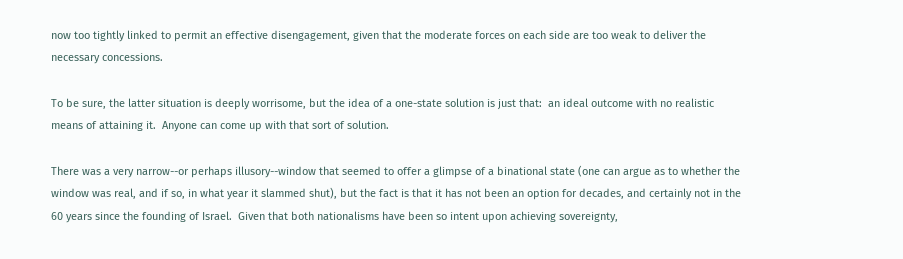now too tightly linked to permit an effective disengagement, given that the moderate forces on each side are too weak to deliver the necessary concessions.

To be sure, the latter situation is deeply worrisome, but the idea of a one-state solution is just that:  an ideal outcome with no realistic means of attaining it.  Anyone can come up with that sort of solution.

There was a very narrow--or perhaps illusory--window that seemed to offer a glimpse of a binational state (one can argue as to whether the window was real, and if so, in what year it slammed shut), but the fact is that it has not been an option for decades, and certainly not in the 60 years since the founding of Israel.  Given that both nationalisms have been so intent upon achieving sovereignty,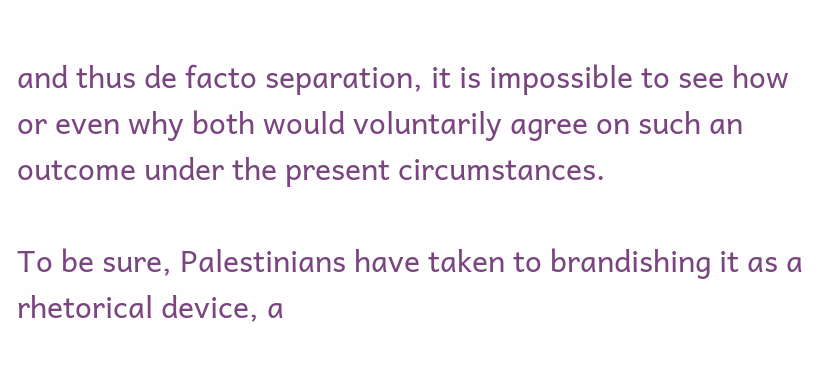and thus de facto separation, it is impossible to see how or even why both would voluntarily agree on such an outcome under the present circumstances.

To be sure, Palestinians have taken to brandishing it as a rhetorical device, a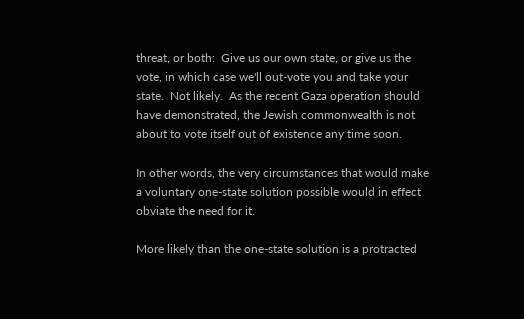threat, or both:  Give us our own state, or give us the vote, in which case we'll out-vote you and take your state.  Not likely.  As the recent Gaza operation should have demonstrated, the Jewish commonwealth is not about to vote itself out of existence any time soon.

In other words, the very circumstances that would make a voluntary one-state solution possible would in effect obviate the need for it.

More likely than the one-state solution is a protracted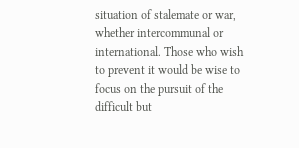situation of stalemate or war, whether intercommunal or international. Those who wish to prevent it would be wise to focus on the pursuit of the difficult but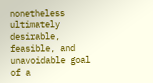nonetheless ultimately desirable, feasible, and unavoidable goal of a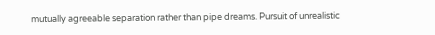mutually agreeable separation rather than pipe dreams. Pursuit of unrealistic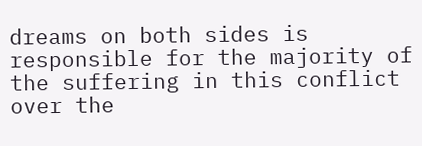dreams on both sides is responsible for the majority of the suffering in this conflict over the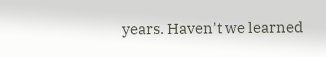years. Haven't we learned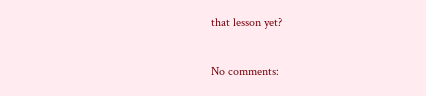that lesson yet?

No comments: